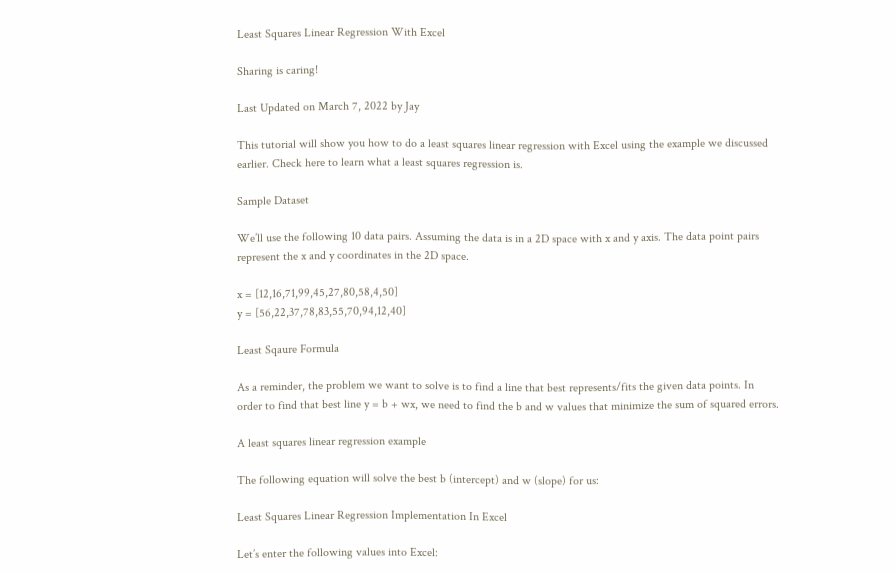Least Squares Linear Regression With Excel

Sharing is caring!

Last Updated on March 7, 2022 by Jay

This tutorial will show you how to do a least squares linear regression with Excel using the example we discussed earlier. Check here to learn what a least squares regression is.

Sample Dataset

We’ll use the following 10 data pairs. Assuming the data is in a 2D space with x and y axis. The data point pairs represent the x and y coordinates in the 2D space.

x = [12,16,71,99,45,27,80,58,4,50]
y = [56,22,37,78,83,55,70,94,12,40]

Least Sqaure Formula

As a reminder, the problem we want to solve is to find a line that best represents/fits the given data points. In order to find that best line y = b + wx, we need to find the b and w values that minimize the sum of squared errors.

A least squares linear regression example

The following equation will solve the best b (intercept) and w (slope) for us:

Least Squares Linear Regression Implementation In Excel

Let’s enter the following values into Excel: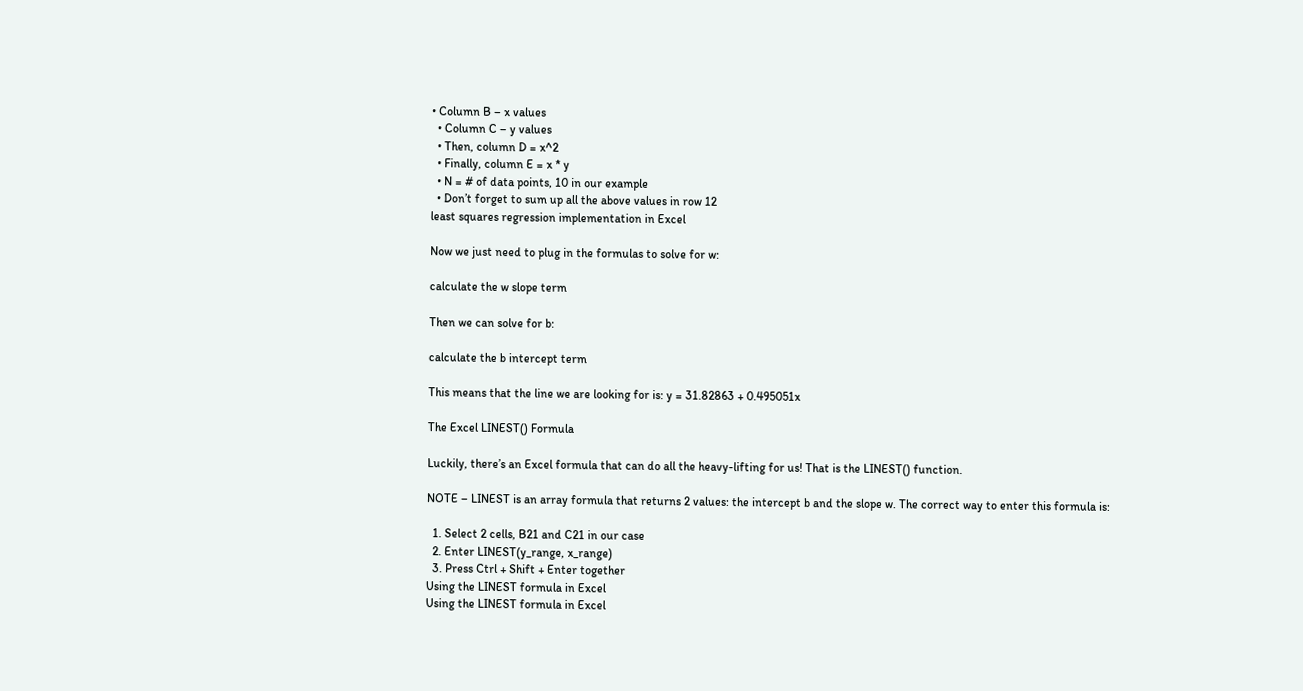• Column B – x values
  • Column C – y values
  • Then, column D = x^2
  • Finally, column E = x * y
  • N = # of data points, 10 in our example
  • Don’t forget to sum up all the above values in row 12
least squares regression implementation in Excel

Now we just need to plug in the formulas to solve for w:

calculate the w slope term

Then we can solve for b:

calculate the b intercept term

This means that the line we are looking for is: y = 31.82863 + 0.495051x

The Excel LINEST() Formula

Luckily, there’s an Excel formula that can do all the heavy-lifting for us! That is the LINEST() function.

NOTE – LINEST is an array formula that returns 2 values: the intercept b and the slope w. The correct way to enter this formula is:

  1. Select 2 cells, B21 and C21 in our case
  2. Enter LINEST(y_range, x_range)
  3. Press Ctrl + Shift + Enter together
Using the LINEST formula in Excel
Using the LINEST formula in Excel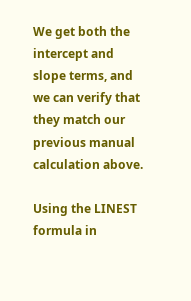We get both the intercept and slope terms, and we can verify that they match our previous manual calculation above.

Using the LINEST formula in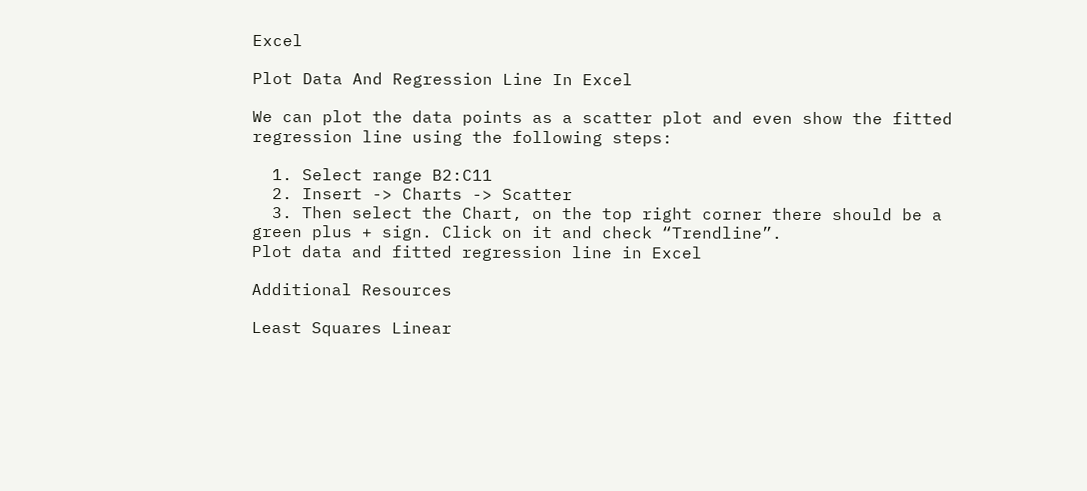Excel

Plot Data And Regression Line In Excel

We can plot the data points as a scatter plot and even show the fitted regression line using the following steps:

  1. Select range B2:C11
  2. Insert -> Charts -> Scatter
  3. Then select the Chart, on the top right corner there should be a green plus + sign. Click on it and check “Trendline”.
Plot data and fitted regression line in Excel

Additional Resources

Least Squares Linear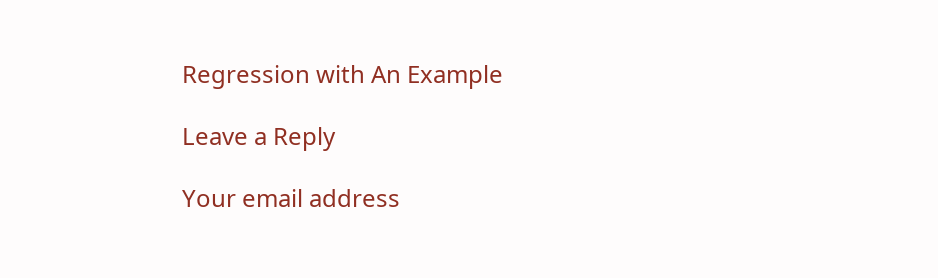Regression with An Example

Leave a Reply

Your email address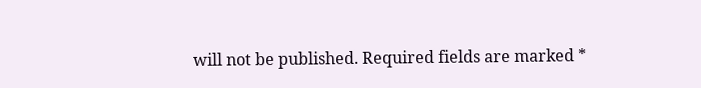will not be published. Required fields are marked *